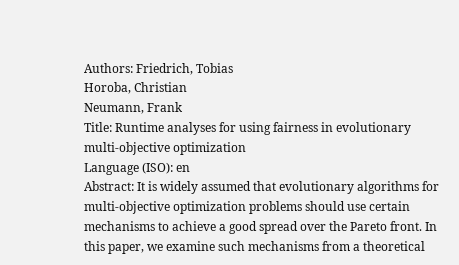Authors: Friedrich, Tobias
Horoba, Christian
Neumann, Frank
Title: Runtime analyses for using fairness in evolutionary multi-objective optimization
Language (ISO): en
Abstract: It is widely assumed that evolutionary algorithms for multi-objective optimization problems should use certain mechanisms to achieve a good spread over the Pareto front. In this paper, we examine such mechanisms from a theoretical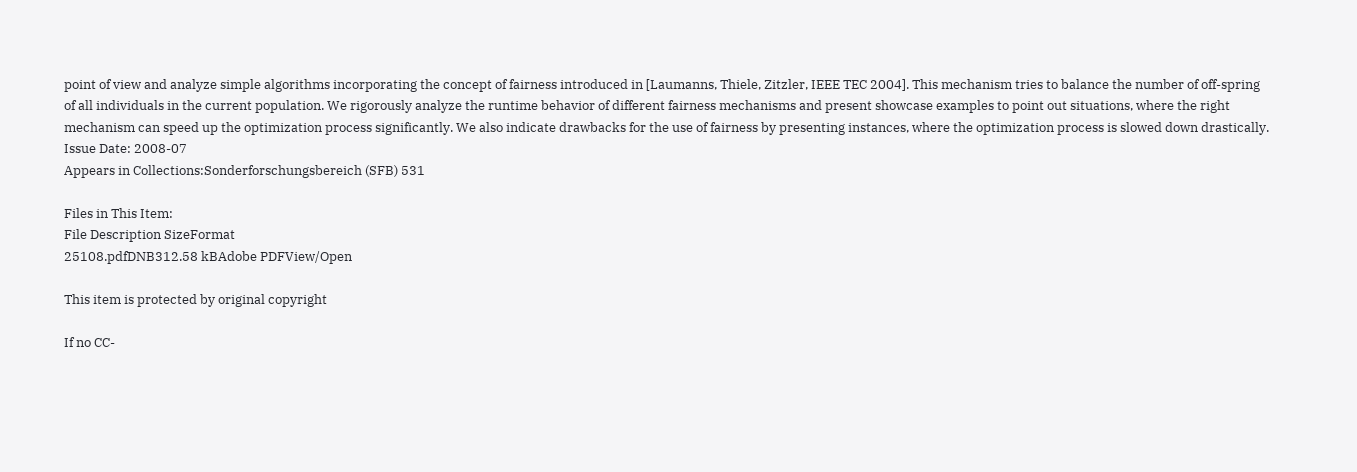point of view and analyze simple algorithms incorporating the concept of fairness introduced in [Laumanns, Thiele, Zitzler, IEEE TEC 2004]. This mechanism tries to balance the number of off-spring of all individuals in the current population. We rigorously analyze the runtime behavior of different fairness mechanisms and present showcase examples to point out situations, where the right mechanism can speed up the optimization process significantly. We also indicate drawbacks for the use of fairness by presenting instances, where the optimization process is slowed down drastically.
Issue Date: 2008-07
Appears in Collections:Sonderforschungsbereich (SFB) 531

Files in This Item:
File Description SizeFormat
25108.pdfDNB312.58 kBAdobe PDFView/Open

This item is protected by original copyright

If no CC-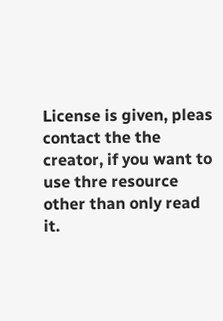License is given, pleas contact the the creator, if you want to use thre resource other than only read it.